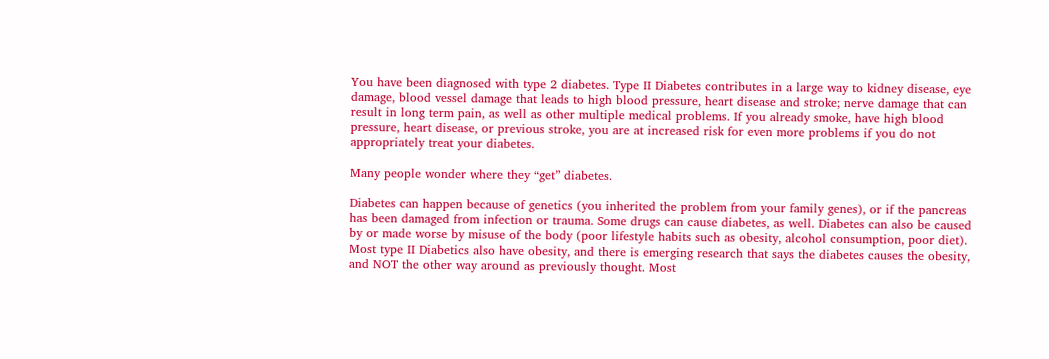You have been diagnosed with type 2 diabetes. Type II Diabetes contributes in a large way to kidney disease, eye damage, blood vessel damage that leads to high blood pressure, heart disease and stroke; nerve damage that can result in long term pain, as well as other multiple medical problems. If you already smoke, have high blood pressure, heart disease, or previous stroke, you are at increased risk for even more problems if you do not appropriately treat your diabetes.

Many people wonder where they “get” diabetes.

Diabetes can happen because of genetics (you inherited the problem from your family genes), or if the pancreas has been damaged from infection or trauma. Some drugs can cause diabetes, as well. Diabetes can also be caused by or made worse by misuse of the body (poor lifestyle habits such as obesity, alcohol consumption, poor diet). Most type II Diabetics also have obesity, and there is emerging research that says the diabetes causes the obesity, and NOT the other way around as previously thought. Most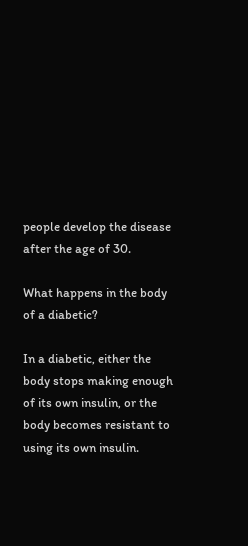people develop the disease after the age of 30.

What happens in the body of a diabetic?

In a diabetic, either the body stops making enough of its own insulin, or the body becomes resistant to using its own insulin.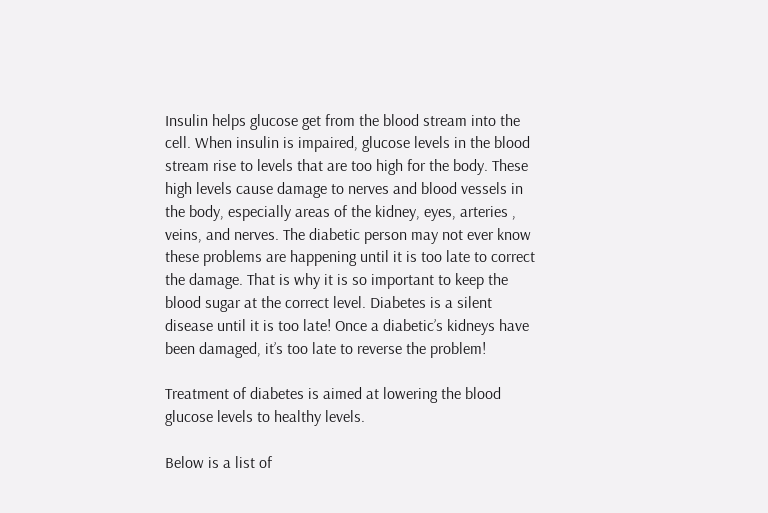Insulin helps glucose get from the blood stream into the cell. When insulin is impaired, glucose levels in the blood stream rise to levels that are too high for the body. These high levels cause damage to nerves and blood vessels in the body, especially areas of the kidney, eyes, arteries , veins, and nerves. The diabetic person may not ever know these problems are happening until it is too late to correct the damage. That is why it is so important to keep the blood sugar at the correct level. Diabetes is a silent disease until it is too late! Once a diabetic’s kidneys have been damaged, it’s too late to reverse the problem!

Treatment of diabetes is aimed at lowering the blood glucose levels to healthy levels.

Below is a list of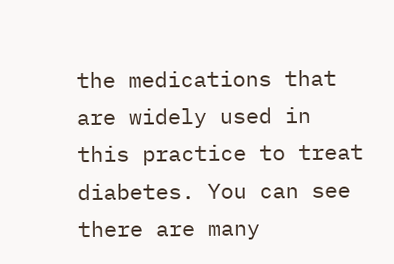the medications that are widely used in this practice to treat diabetes. You can see there are many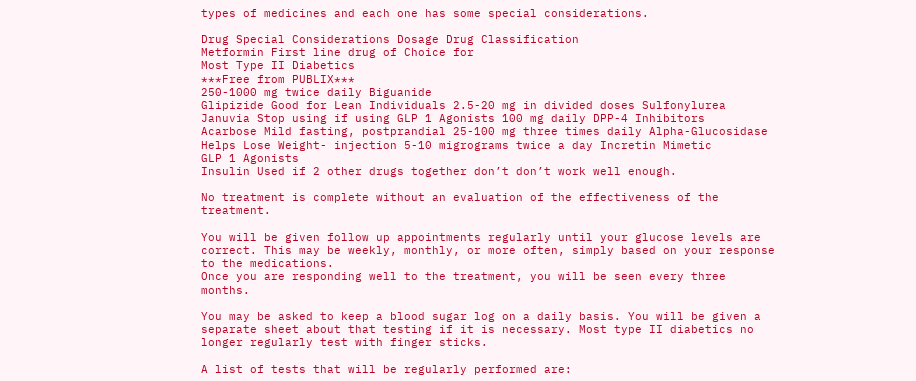types of medicines and each one has some special considerations.

Drug Special Considerations Dosage Drug Classification
Metformin First line drug of Choice for
Most Type II Diabetics
***Free from PUBLIX***
250-1000 mg twice daily Biguanide
Glipizide Good for Lean Individuals 2.5-20 mg in divided doses Sulfonylurea
Januvia Stop using if using GLP 1 Agonists 100 mg daily DPP-4 Inhibitors
Acarbose Mild fasting, postprandial 25-100 mg three times daily Alpha-Glucosidase
Helps Lose Weight- injection 5-10 migrograms twice a day Incretin Mimetic
GLP 1 Agonists
Insulin Used if 2 other drugs together don’t don’t work well enough.

No treatment is complete without an evaluation of the effectiveness of the treatment.

You will be given follow up appointments regularly until your glucose levels are correct. This may be weekly, monthly, or more often, simply based on your response to the medications.
Once you are responding well to the treatment, you will be seen every three months.

You may be asked to keep a blood sugar log on a daily basis. You will be given a separate sheet about that testing if it is necessary. Most type II diabetics no longer regularly test with finger sticks.

A list of tests that will be regularly performed are: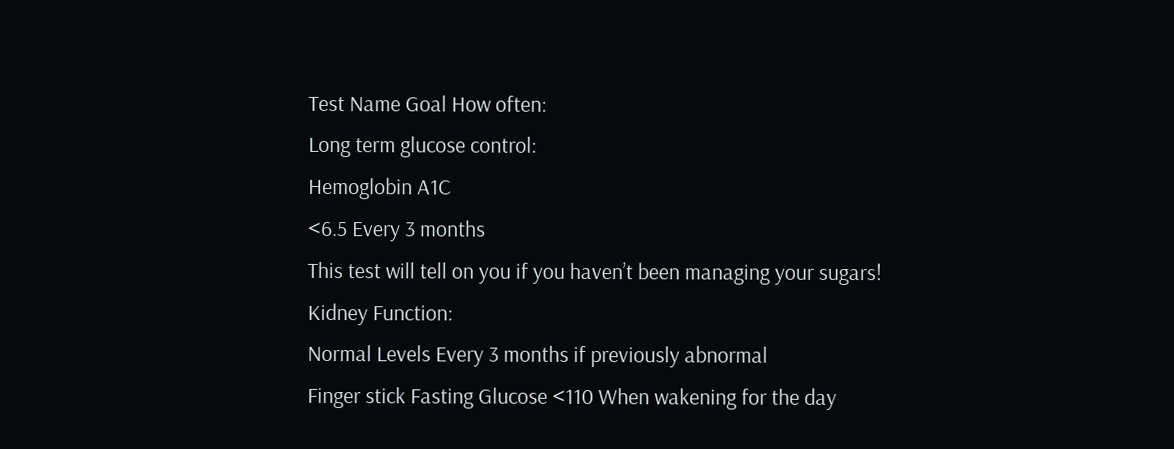Test Name Goal How often:
Long term glucose control:
Hemoglobin A1C
<6.5 Every 3 months
This test will tell on you if you haven’t been managing your sugars!
Kidney Function:
Normal Levels Every 3 months if previously abnormal
Finger stick Fasting Glucose <110 When wakening for the day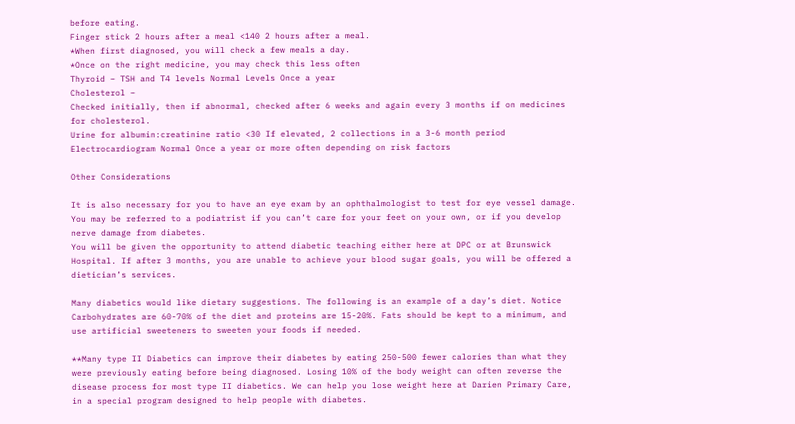before eating.
Finger stick 2 hours after a meal <140 2 hours after a meal.
*When first diagnosed, you will check a few meals a day.
*Once on the right medicine, you may check this less often
Thyroid – TSH and T4 levels Normal Levels Once a year
Cholesterol –
Checked initially, then if abnormal, checked after 6 weeks and again every 3 months if on medicines for cholesterol.
Urine for albumin:creatinine ratio <30 If elevated, 2 collections in a 3-6 month period
Electrocardiogram Normal Once a year or more often depending on risk factors

Other Considerations

It is also necessary for you to have an eye exam by an ophthalmologist to test for eye vessel damage. You may be referred to a podiatrist if you can’t care for your feet on your own, or if you develop nerve damage from diabetes.
You will be given the opportunity to attend diabetic teaching either here at DPC or at Brunswick Hospital. If after 3 months, you are unable to achieve your blood sugar goals, you will be offered a dietician’s services.

Many diabetics would like dietary suggestions. The following is an example of a day’s diet. Notice Carbohydrates are 60-70% of the diet and proteins are 15-20%. Fats should be kept to a minimum, and use artificial sweeteners to sweeten your foods if needed.

**Many type II Diabetics can improve their diabetes by eating 250-500 fewer calories than what they were previously eating before being diagnosed. Losing 10% of the body weight can often reverse the disease process for most type II diabetics. We can help you lose weight here at Darien Primary Care, in a special program designed to help people with diabetes.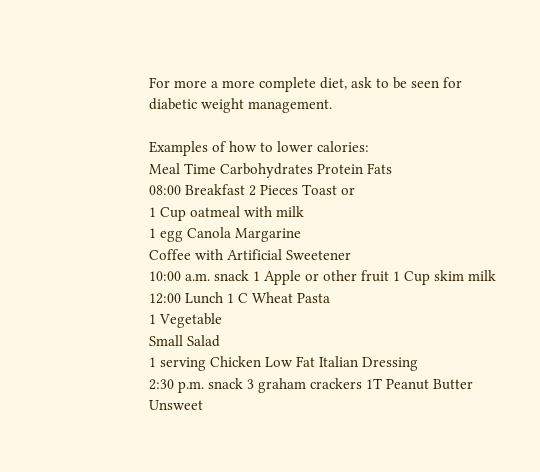For more a more complete diet, ask to be seen for diabetic weight management.

Examples of how to lower calories:
Meal Time Carbohydrates Protein Fats
08:00 Breakfast 2 Pieces Toast or
1 Cup oatmeal with milk
1 egg Canola Margarine
Coffee with Artificial Sweetener
10:00 a.m. snack 1 Apple or other fruit 1 Cup skim milk
12:00 Lunch 1 C Wheat Pasta
1 Vegetable
Small Salad
1 serving Chicken Low Fat Italian Dressing
2:30 p.m. snack 3 graham crackers 1T Peanut Butter Unsweet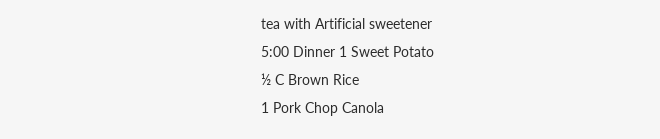tea with Artificial sweetener
5:00 Dinner 1 Sweet Potato
½ C Brown Rice
1 Pork Chop Canola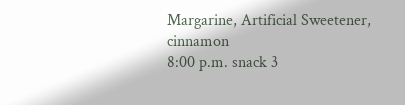Margarine, Artificial Sweetener, cinnamon
8:00 p.m. snack 3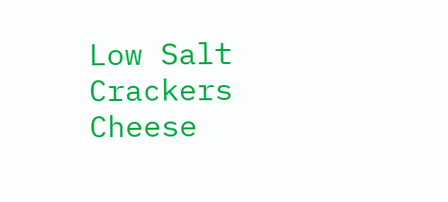Low Salt Crackers Cheese